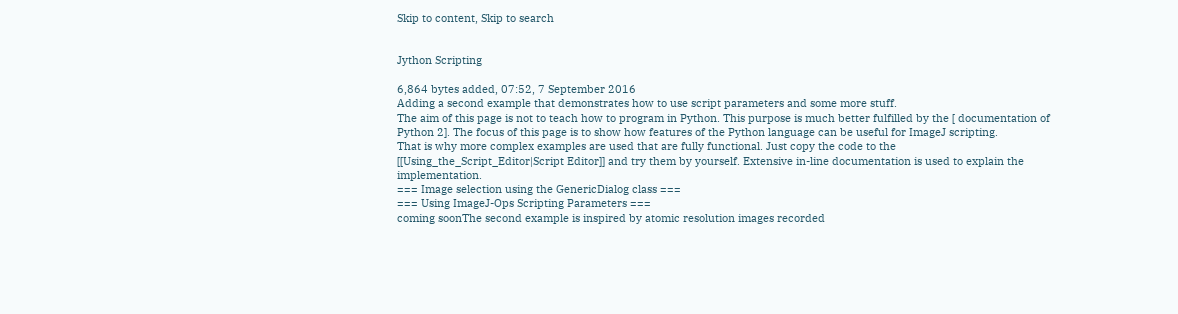Skip to content, Skip to search


Jython Scripting

6,864 bytes added, 07:52, 7 September 2016
Adding a second example that demonstrates how to use script parameters and some more stuff.
The aim of this page is not to teach how to program in Python. This purpose is much better fulfilled by the [ documentation of Python 2]. The focus of this page is to show how features of the Python language can be useful for ImageJ scripting.
That is why more complex examples are used that are fully functional. Just copy the code to the [[Using_the_Script_Editor|Script Editor]] and try them by yourself. Extensive in-line documentation is used to explain the implementation.
=== Image selection using the GenericDialog class ===
=== Using ImageJ-Ops Scripting Parameters ===
coming soonThe second example is inspired by atomic resolution images recorded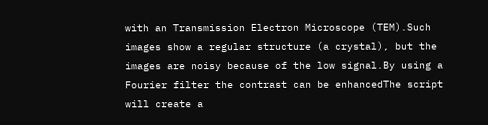with an Transmission Electron Microscope (TEM).Such images show a regular structure (a crystal), but the images are noisy because of the low signal.By using a Fourier filter the contrast can be enhancedThe script will create a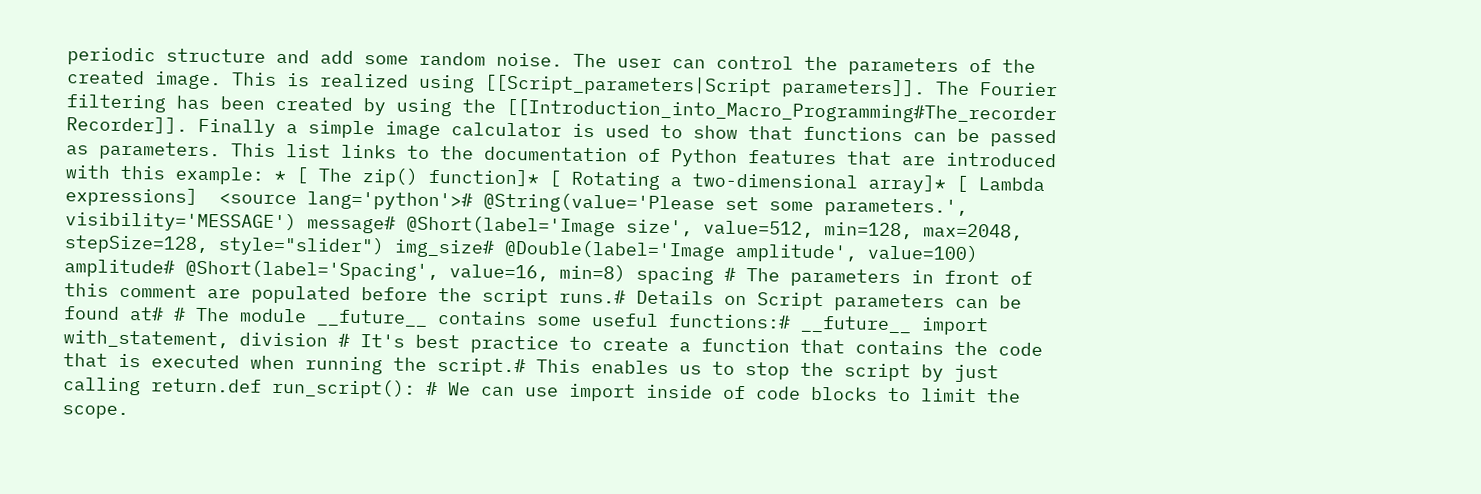periodic structure and add some random noise. The user can control the parameters of the created image. This is realized using [[Script_parameters|Script parameters]]. The Fourier filtering has been created by using the [[Introduction_into_Macro_Programming#The_recorder Recorder]]. Finally a simple image calculator is used to show that functions can be passed as parameters. This list links to the documentation of Python features that are introduced with this example: * [ The zip() function]* [ Rotating a two-dimensional array]* [ Lambda expressions]  <source lang='python'># @String(value='Please set some parameters.', visibility='MESSAGE') message# @Short(label='Image size', value=512, min=128, max=2048, stepSize=128, style="slider") img_size# @Double(label='Image amplitude', value=100) amplitude# @Short(label='Spacing', value=16, min=8) spacing # The parameters in front of this comment are populated before the script runs.# Details on Script parameters can be found at# # The module __future__ contains some useful functions:# __future__ import with_statement, division # It's best practice to create a function that contains the code that is executed when running the script.# This enables us to stop the script by just calling return.def run_script(): # We can use import inside of code blocks to limit the scope.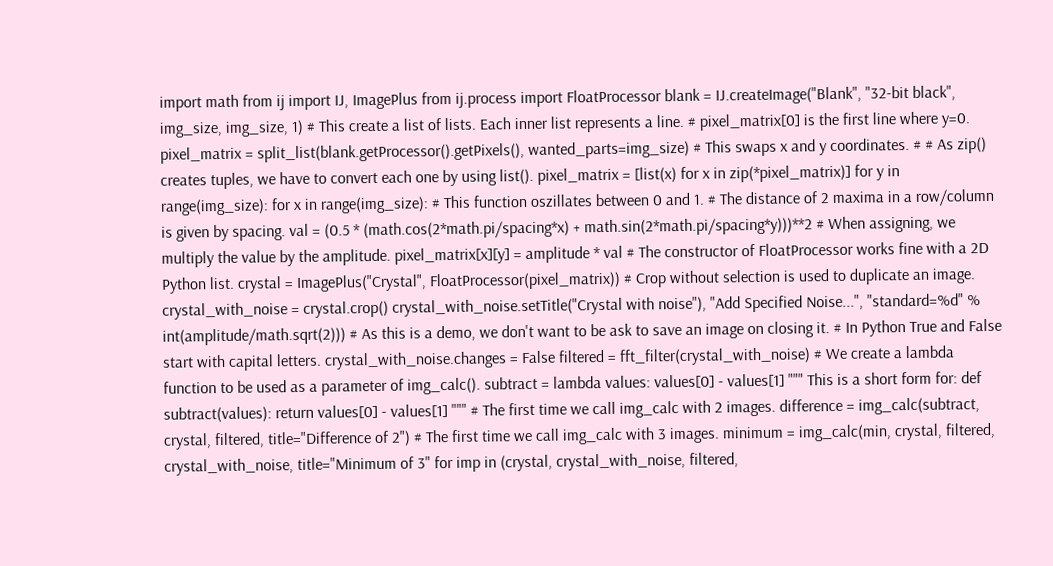import math from ij import IJ, ImagePlus from ij.process import FloatProcessor blank = IJ.createImage("Blank", "32-bit black", img_size, img_size, 1) # This create a list of lists. Each inner list represents a line. # pixel_matrix[0] is the first line where y=0. pixel_matrix = split_list(blank.getProcessor().getPixels(), wanted_parts=img_size) # This swaps x and y coordinates. # # As zip() creates tuples, we have to convert each one by using list(). pixel_matrix = [list(x) for x in zip(*pixel_matrix)] for y in range(img_size): for x in range(img_size): # This function oszillates between 0 and 1. # The distance of 2 maxima in a row/column is given by spacing. val = (0.5 * (math.cos(2*math.pi/spacing*x) + math.sin(2*math.pi/spacing*y)))**2 # When assigning, we multiply the value by the amplitude. pixel_matrix[x][y] = amplitude * val # The constructor of FloatProcessor works fine with a 2D Python list. crystal = ImagePlus("Crystal", FloatProcessor(pixel_matrix)) # Crop without selection is used to duplicate an image. crystal_with_noise = crystal.crop() crystal_with_noise.setTitle("Crystal with noise"), "Add Specified Noise...", "standard=%d" % int(amplitude/math.sqrt(2))) # As this is a demo, we don't want to be ask to save an image on closing it. # In Python True and False start with capital letters. crystal_with_noise.changes = False filtered = fft_filter(crystal_with_noise) # We create a lambda function to be used as a parameter of img_calc(). subtract = lambda values: values[0] - values[1] """ This is a short form for: def subtract(values): return values[0] - values[1] """ # The first time we call img_calc with 2 images. difference = img_calc(subtract, crystal, filtered, title="Difference of 2") # The first time we call img_calc with 3 images. minimum = img_calc(min, crystal, filtered, crystal_with_noise, title="Minimum of 3" for imp in (crystal, crystal_with_noise, filtered,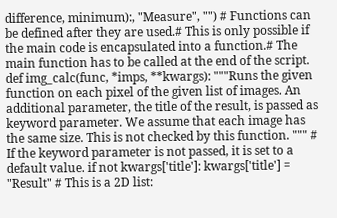difference, minimum):, "Measure", "") # Functions can be defined after they are used.# This is only possible if the main code is encapsulated into a function.# The main function has to be called at the end of the script. def img_calc(func, *imps, **kwargs): """Runs the given function on each pixel of the given list of images. An additional parameter, the title of the result, is passed as keyword parameter. We assume that each image has the same size. This is not checked by this function. """ # If the keyword parameter is not passed, it is set to a default value. if not kwargs['title']: kwargs['title'] = "Result" # This is a 2D list: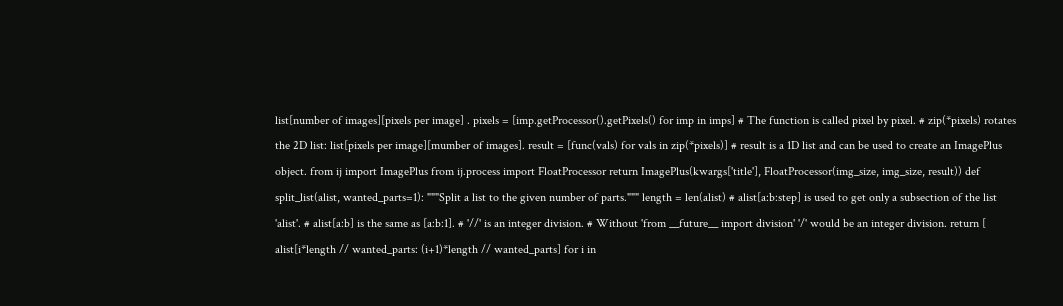list[number of images][pixels per image] . pixels = [imp.getProcessor().getPixels() for imp in imps] # The function is called pixel by pixel. # zip(*pixels) rotates the 2D list: list[pixels per image][mumber of images]. result = [func(vals) for vals in zip(*pixels)] # result is a 1D list and can be used to create an ImagePlus object. from ij import ImagePlus from ij.process import FloatProcessor return ImagePlus(kwargs['title'], FloatProcessor(img_size, img_size, result)) def split_list(alist, wanted_parts=1): """Split a list to the given number of parts.""" length = len(alist) # alist[a:b:step] is used to get only a subsection of the list 'alist'. # alist[a:b] is the same as [a:b:1]. # '//' is an integer division. # Without 'from __future__ import division' '/' would be an integer division. return [ alist[i*length // wanted_parts: (i+1)*length // wanted_parts] for i in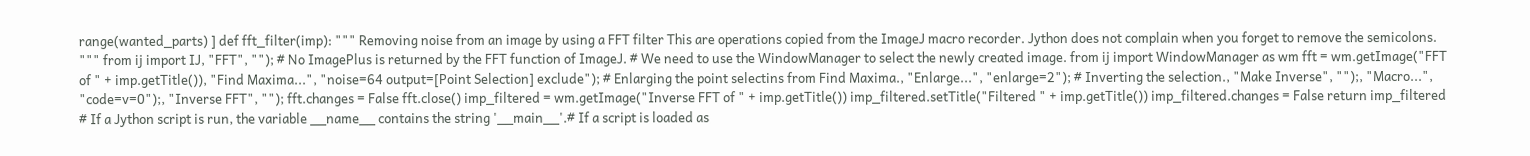range(wanted_parts) ] def fft_filter(imp): """ Removing noise from an image by using a FFT filter This are operations copied from the ImageJ macro recorder. Jython does not complain when you forget to remove the semicolons. """ from ij import IJ, "FFT", ""); # No ImagePlus is returned by the FFT function of ImageJ. # We need to use the WindowManager to select the newly created image. from ij import WindowManager as wm fft = wm.getImage("FFT of " + imp.getTitle()), "Find Maxima...", "noise=64 output=[Point Selection] exclude"); # Enlarging the point selectins from Find Maxima., "Enlarge...", "enlarge=2"); # Inverting the selection., "Make Inverse", "");, "Macro...", "code=v=0");, "Inverse FFT", ""); fft.changes = False fft.close() imp_filtered = wm.getImage("Inverse FFT of " + imp.getTitle()) imp_filtered.setTitle("Filtered " + imp.getTitle()) imp_filtered.changes = False return imp_filtered  # If a Jython script is run, the variable __name__ contains the string '__main__'.# If a script is loaded as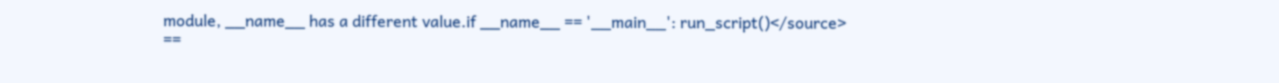module, __name__ has a different value.if __name__ == '__main__': run_script()</source>
==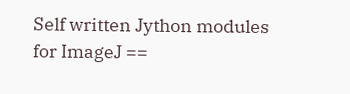Self written Jython modules for ImageJ ==